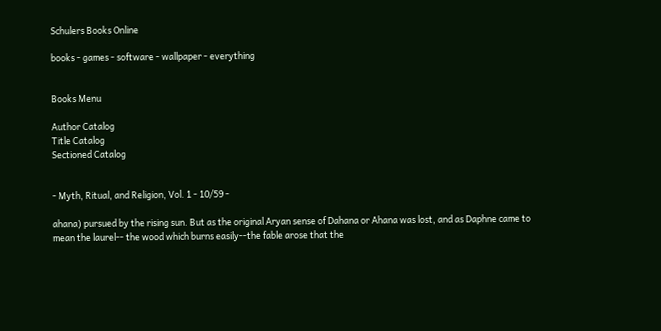Schulers Books Online

books - games - software - wallpaper - everything


Books Menu

Author Catalog
Title Catalog
Sectioned Catalog


- Myth, Ritual, and Religion, Vol. 1 - 10/59 -

ahana) pursued by the rising sun. But as the original Aryan sense of Dahana or Ahana was lost, and as Daphne came to mean the laurel-- the wood which burns easily--the fable arose that the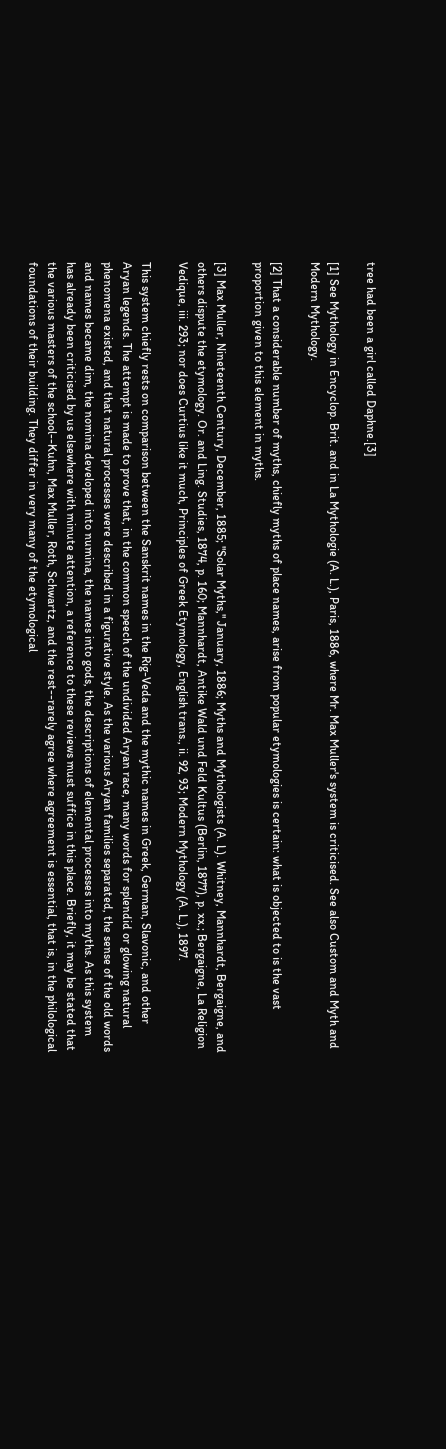tree had been a girl called Daphne.[3]

[1] See Mythology in Encyclop. Brit. and in La Mythologie (A. L.), Paris, 1886, where Mr. Max Muller's system is criticised. See also Custom and Myth and Modern Mythology.

[2] That a considerable number of myths, chiefly myths of place names, arise from popular etymologies is certain: what is objected to is the vast proportion given to this element in myths.

[3] Max Muller, Nineteenth Century, December, 1885; "Solar Myths," January, 1886; Myths and Mythologists (A. L). Whitney, Mannhardt, Bergaigne, and others dispute the etymology. Or. and Ling. Studies, 1874, p. 160; Mannhardt, Antike Wald und Feld Kultus (Berlin, 1877), p. xx.; Bergaigne, La Religion Vedique, iii. 293; nor does Curtius like it much, Principles of Greek Etymology, English trans., ii. 92, 93; Modern Mythology (A. L.), 1897.

This system chiefly rests on comparison between the Sanskrit names in the Rig-Veda and the mythic names in Greek, German, Slavonic, and other Aryan legends. The attempt is made to prove that, in the common speech of the undivided Aryan race, many words for splendid or glowing natural phenomena existed, and that natural processes were described in a figurative style. As the various Aryan families separated, the sense of the old words and names became dim, the nomina developed into numina, the names into gods, the descriptions of elemental processes into myths. As this system has already been criticised by us elsewhere with minute attention, a reference to these reviews must suffice in this place. Briefly, it may be stated that the various masters of the school--Kuhn, Max Muller, Roth, Schwartz, and the rest--rarely agree where agreement is essential, that is, in the philological foundations of their building. They differ in very many of the etymological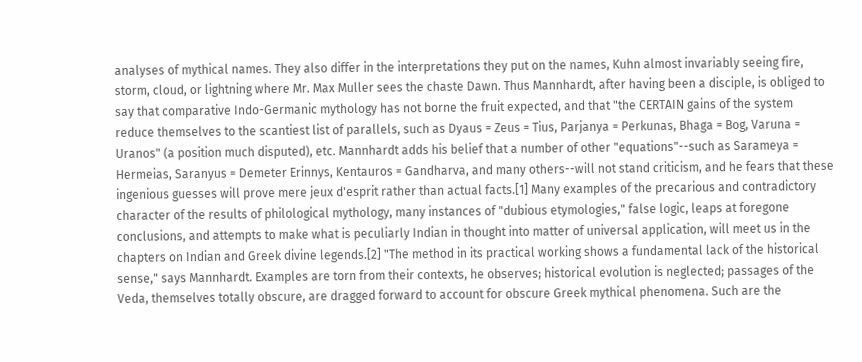analyses of mythical names. They also differ in the interpretations they put on the names, Kuhn almost invariably seeing fire, storm, cloud, or lightning where Mr. Max Muller sees the chaste Dawn. Thus Mannhardt, after having been a disciple, is obliged to say that comparative Indo-Germanic mythology has not borne the fruit expected, and that "the CERTAIN gains of the system reduce themselves to the scantiest list of parallels, such as Dyaus = Zeus = Tius, Parjanya = Perkunas, Bhaga = Bog, Varuna = Uranos" (a position much disputed), etc. Mannhardt adds his belief that a number of other "equations"--such as Sarameya = Hermeias, Saranyus = Demeter Erinnys, Kentauros = Gandharva, and many others--will not stand criticism, and he fears that these ingenious guesses will prove mere jeux d'esprit rather than actual facts.[1] Many examples of the precarious and contradictory character of the results of philological mythology, many instances of "dubious etymologies," false logic, leaps at foregone conclusions, and attempts to make what is peculiarly Indian in thought into matter of universal application, will meet us in the chapters on Indian and Greek divine legends.[2] "The method in its practical working shows a fundamental lack of the historical sense," says Mannhardt. Examples are torn from their contexts, he observes; historical evolution is neglected; passages of the Veda, themselves totally obscure, are dragged forward to account for obscure Greek mythical phenomena. Such are the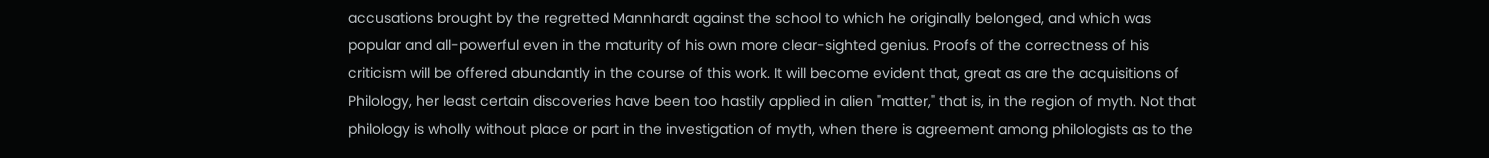accusations brought by the regretted Mannhardt against the school to which he originally belonged, and which was popular and all-powerful even in the maturity of his own more clear-sighted genius. Proofs of the correctness of his criticism will be offered abundantly in the course of this work. It will become evident that, great as are the acquisitions of Philology, her least certain discoveries have been too hastily applied in alien "matter," that is, in the region of myth. Not that philology is wholly without place or part in the investigation of myth, when there is agreement among philologists as to the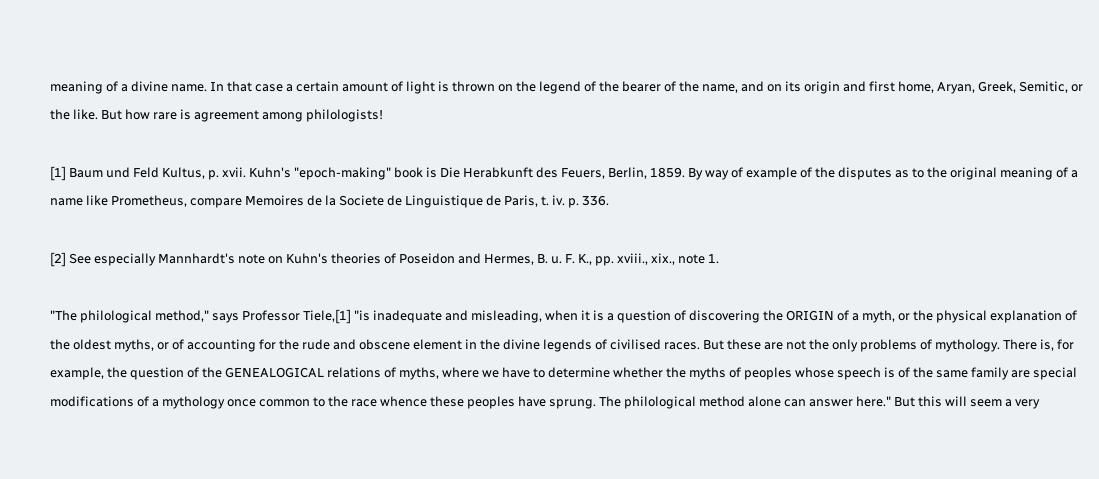meaning of a divine name. In that case a certain amount of light is thrown on the legend of the bearer of the name, and on its origin and first home, Aryan, Greek, Semitic, or the like. But how rare is agreement among philologists!

[1] Baum und Feld Kultus, p. xvii. Kuhn's "epoch-making" book is Die Herabkunft des Feuers, Berlin, 1859. By way of example of the disputes as to the original meaning of a name like Prometheus, compare Memoires de la Societe de Linguistique de Paris, t. iv. p. 336.

[2] See especially Mannhardt's note on Kuhn's theories of Poseidon and Hermes, B. u. F. K., pp. xviii., xix., note 1.

"The philological method," says Professor Tiele,[1] "is inadequate and misleading, when it is a question of discovering the ORIGIN of a myth, or the physical explanation of the oldest myths, or of accounting for the rude and obscene element in the divine legends of civilised races. But these are not the only problems of mythology. There is, for example, the question of the GENEALOGICAL relations of myths, where we have to determine whether the myths of peoples whose speech is of the same family are special modifications of a mythology once common to the race whence these peoples have sprung. The philological method alone can answer here." But this will seem a very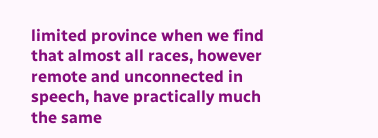limited province when we find that almost all races, however remote and unconnected in speech, have practically much the same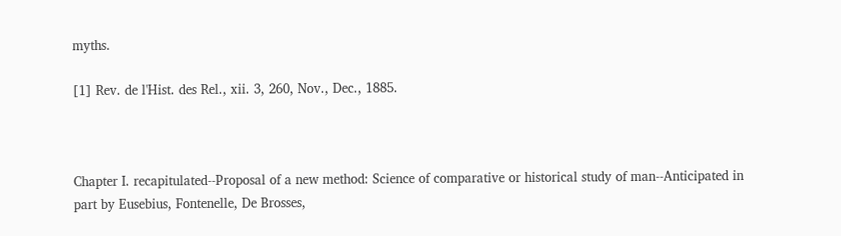myths.

[1] Rev. de l'Hist. des Rel., xii. 3, 260, Nov., Dec., 1885.



Chapter I. recapitulated--Proposal of a new method: Science of comparative or historical study of man--Anticipated in part by Eusebius, Fontenelle, De Brosses,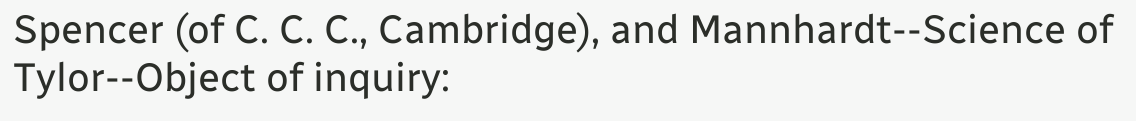Spencer (of C. C. C., Cambridge), and Mannhardt--Science of Tylor--Object of inquiry: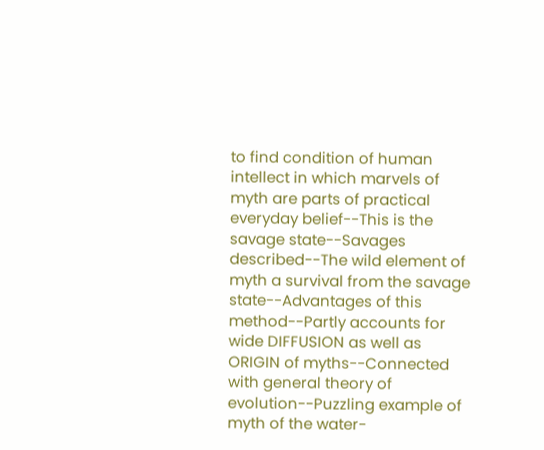to find condition of human intellect in which marvels of myth are parts of practical everyday belief--This is the savage state--Savages described--The wild element of myth a survival from the savage state--Advantages of this method--Partly accounts for wide DIFFUSION as well as ORIGIN of myths--Connected with general theory of evolution--Puzzling example of myth of the water-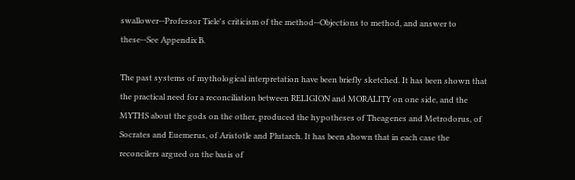swallower--Professor Tiele's criticism of the method--Objections to method, and answer to these--See Appendix B.

The past systems of mythological interpretation have been briefly sketched. It has been shown that the practical need for a reconciliation between RELIGION and MORALITY on one side, and the MYTHS about the gods on the other, produced the hypotheses of Theagenes and Metrodorus, of Socrates and Euemerus, of Aristotle and Plutarch. It has been shown that in each case the reconcilers argued on the basis of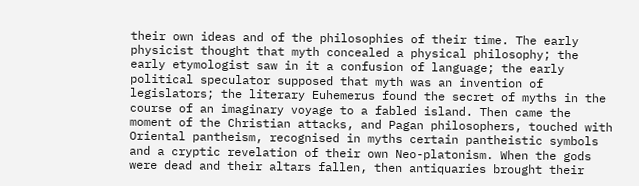their own ideas and of the philosophies of their time. The early physicist thought that myth concealed a physical philosophy; the early etymologist saw in it a confusion of language; the early political speculator supposed that myth was an invention of legislators; the literary Euhemerus found the secret of myths in the course of an imaginary voyage to a fabled island. Then came the moment of the Christian attacks, and Pagan philosophers, touched with Oriental pantheism, recognised in myths certain pantheistic symbols and a cryptic revelation of their own Neo-platonism. When the gods were dead and their altars fallen, then antiquaries brought their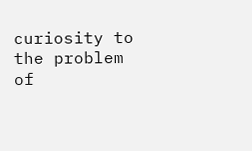curiosity to the problem of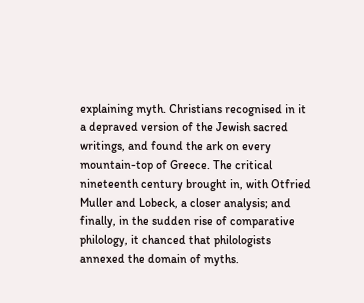explaining myth. Christians recognised in it a depraved version of the Jewish sacred writings, and found the ark on every mountain-top of Greece. The critical nineteenth century brought in, with Otfried Muller and Lobeck, a closer analysis; and finally, in the sudden rise of comparative philology, it chanced that philologists annexed the domain of myths.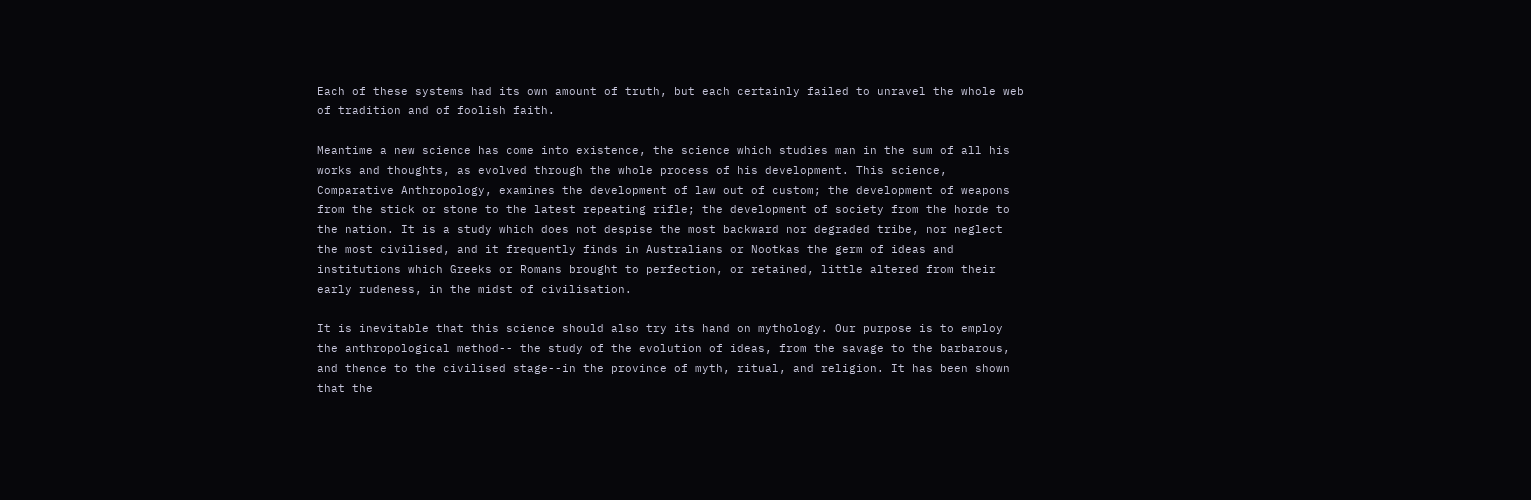Each of these systems had its own amount of truth, but each certainly failed to unravel the whole web of tradition and of foolish faith.

Meantime a new science has come into existence, the science which studies man in the sum of all his works and thoughts, as evolved through the whole process of his development. This science, Comparative Anthropology, examines the development of law out of custom; the development of weapons from the stick or stone to the latest repeating rifle; the development of society from the horde to the nation. It is a study which does not despise the most backward nor degraded tribe, nor neglect the most civilised, and it frequently finds in Australians or Nootkas the germ of ideas and institutions which Greeks or Romans brought to perfection, or retained, little altered from their early rudeness, in the midst of civilisation.

It is inevitable that this science should also try its hand on mythology. Our purpose is to employ the anthropological method-- the study of the evolution of ideas, from the savage to the barbarous, and thence to the civilised stage--in the province of myth, ritual, and religion. It has been shown that the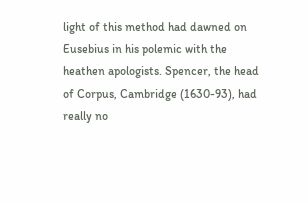light of this method had dawned on Eusebius in his polemic with the heathen apologists. Spencer, the head of Corpus, Cambridge (1630-93), had really no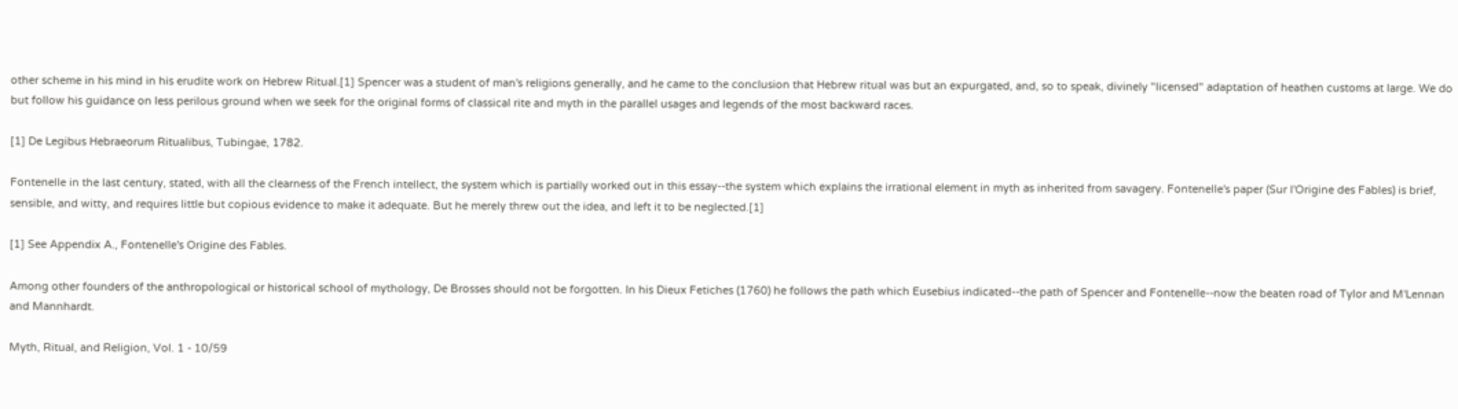other scheme in his mind in his erudite work on Hebrew Ritual.[1] Spencer was a student of man's religions generally, and he came to the conclusion that Hebrew ritual was but an expurgated, and, so to speak, divinely "licensed" adaptation of heathen customs at large. We do but follow his guidance on less perilous ground when we seek for the original forms of classical rite and myth in the parallel usages and legends of the most backward races.

[1] De Legibus Hebraeorum Ritualibus, Tubingae, 1782.

Fontenelle in the last century, stated, with all the clearness of the French intellect, the system which is partially worked out in this essay--the system which explains the irrational element in myth as inherited from savagery. Fontenelle's paper (Sur l'Origine des Fables) is brief, sensible, and witty, and requires little but copious evidence to make it adequate. But he merely threw out the idea, and left it to be neglected.[1]

[1] See Appendix A., Fontenelle's Origine des Fables.

Among other founders of the anthropological or historical school of mythology, De Brosses should not be forgotten. In his Dieux Fetiches (1760) he follows the path which Eusebius indicated--the path of Spencer and Fontenelle--now the beaten road of Tylor and M'Lennan and Mannhardt.

Myth, Ritual, and Religion, Vol. 1 - 10/59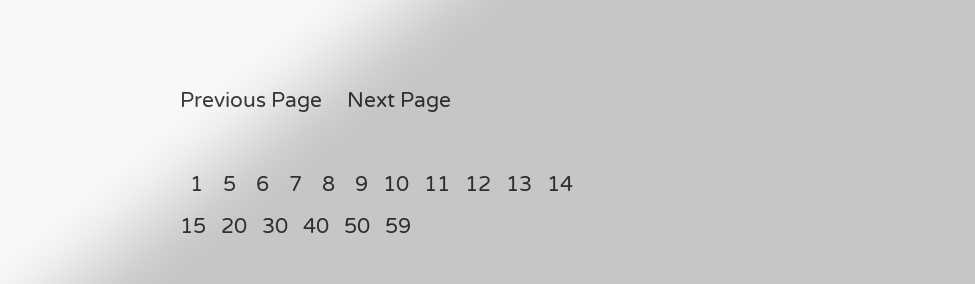Previous Page     Next Page

  1    5    6    7    8    9   10   11   12   13   14   15   20   30   40   50   59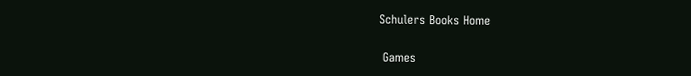Schulers Books Home

 Games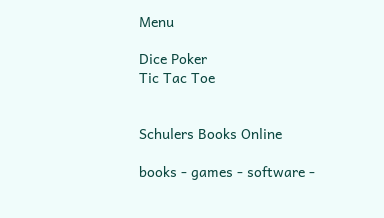Menu

Dice Poker
Tic Tac Toe


Schulers Books Online

books - games - software -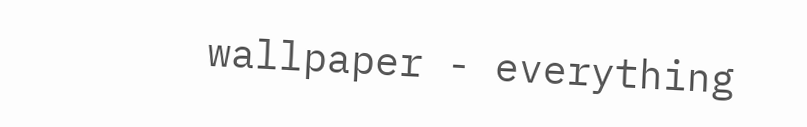wallpaper - everything